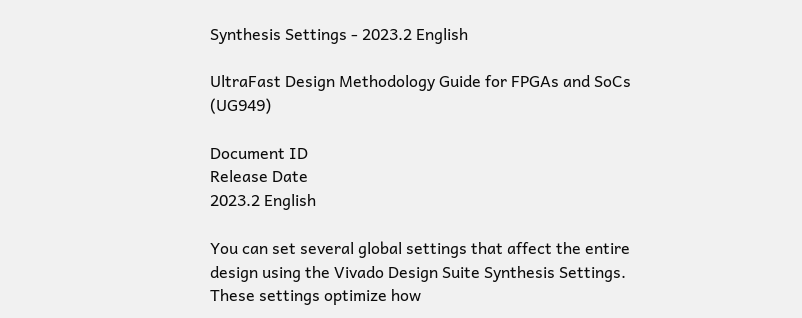Synthesis Settings - 2023.2 English

UltraFast Design Methodology Guide for FPGAs and SoCs (UG949)

Document ID
Release Date
2023.2 English

You can set several global settings that affect the entire design using the Vivado Design Suite Synthesis Settings. These settings optimize how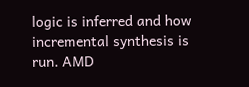logic is inferred and how incremental synthesis is run. AMD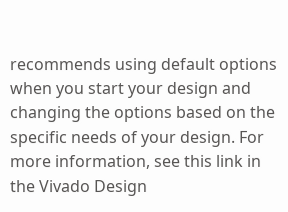recommends using default options when you start your design and changing the options based on the specific needs of your design. For more information, see this link in the Vivado Design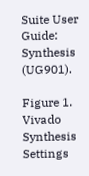Suite User Guide: Synthesis (UG901).

Figure 1. Vivado Synthesis Settings